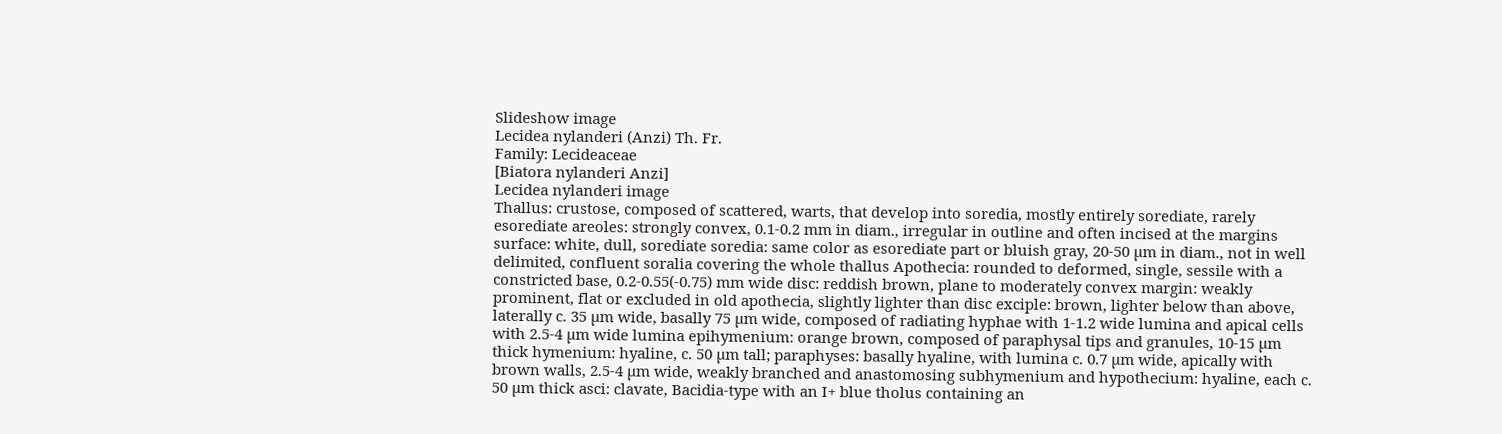Slideshow image
Lecidea nylanderi (Anzi) Th. Fr.
Family: Lecideaceae
[Biatora nylanderi Anzi]
Lecidea nylanderi image
Thallus: crustose, composed of scattered, warts, that develop into soredia, mostly entirely sorediate, rarely esorediate areoles: strongly convex, 0.1-0.2 mm in diam., irregular in outline and often incised at the margins surface: white, dull, sorediate soredia: same color as esorediate part or bluish gray, 20-50 µm in diam., not in well delimited, confluent soralia covering the whole thallus Apothecia: rounded to deformed, single, sessile with a constricted base, 0.2-0.55(-0.75) mm wide disc: reddish brown, plane to moderately convex margin: weakly prominent, flat or excluded in old apothecia, slightly lighter than disc exciple: brown, lighter below than above, laterally c. 35 µm wide, basally 75 µm wide, composed of radiating hyphae with 1-1.2 wide lumina and apical cells with 2.5-4 µm wide lumina epihymenium: orange brown, composed of paraphysal tips and granules, 10-15 µm thick hymenium: hyaline, c. 50 µm tall; paraphyses: basally hyaline, with lumina c. 0.7 µm wide, apically with brown walls, 2.5-4 µm wide, weakly branched and anastomosing subhymenium and hypothecium: hyaline, each c. 50 µm thick asci: clavate, Bacidia-type with an I+ blue tholus containing an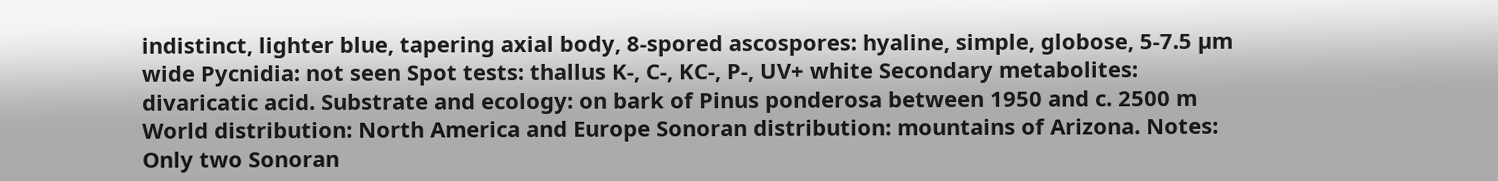indistinct, lighter blue, tapering axial body, 8-spored ascospores: hyaline, simple, globose, 5-7.5 µm wide Pycnidia: not seen Spot tests: thallus K-, C-, KC-, P-, UV+ white Secondary metabolites: divaricatic acid. Substrate and ecology: on bark of Pinus ponderosa between 1950 and c. 2500 m World distribution: North America and Europe Sonoran distribution: mountains of Arizona. Notes: Only two Sonoran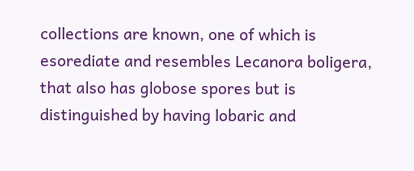collections are known, one of which is esorediate and resembles Lecanora boligera, that also has globose spores but is distinguished by having lobaric and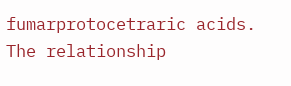fumarprotocetraric acids. The relationship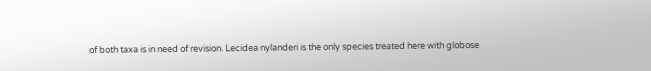of both taxa is in need of revision. Lecidea nylanderi is the only species treated here with globose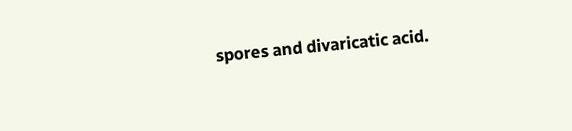spores and divaricatic acid.